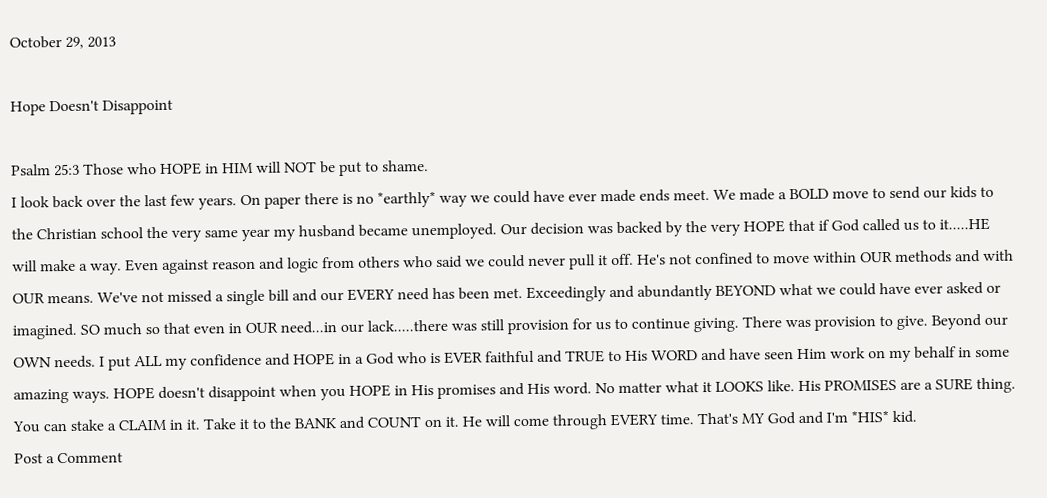October 29, 2013

Hope Doesn't Disappoint

Psalm 25:3 Those who HOPE in HIM will NOT be put to shame.
I look back over the last few years. On paper there is no *earthly* way we could have ever made ends meet. We made a BOLD move to send our kids to the Christian school the very same year my husband became unemployed. Our decision was backed by the very HOPE that if God called us to it.....HE will make a way. Even against reason and logic from others who said we could never pull it off. He's not confined to move within OUR methods and with OUR means. We've not missed a single bill and our EVERY need has been met. Exceedingly and abundantly BEYOND what we could have ever asked or imagined. SO much so that even in OUR need...in our lack.....there was still provision for us to continue giving. There was provision to give. Beyond our OWN needs. I put ALL my confidence and HOPE in a God who is EVER faithful and TRUE to His WORD and have seen Him work on my behalf in some amazing ways. HOPE doesn't disappoint when you HOPE in His promises and His word. No matter what it LOOKS like. His PROMISES are a SURE thing. You can stake a CLAIM in it. Take it to the BANK and COUNT on it. He will come through EVERY time. That's MY God and I'm *HIS* kid.
Post a Comment